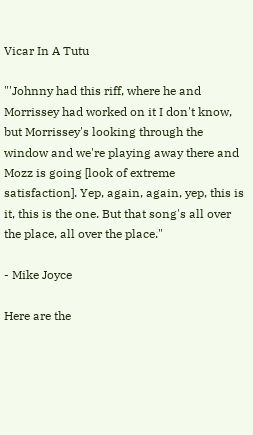Vicar In A Tutu

"'Johnny had this riff, where he and Morrissey had worked on it I don't know, but Morrissey's looking through the window and we're playing away there and Mozz is going [look of extreme satisfaction]. Yep, again, again, yep, this is it, this is the one. But that song's all over the place, all over the place."

- Mike Joyce

Here are the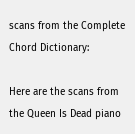scans from the Complete Chord Dictionary:

Here are the scans from the Queen Is Dead piano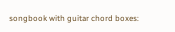songbook with guitar chord boxes: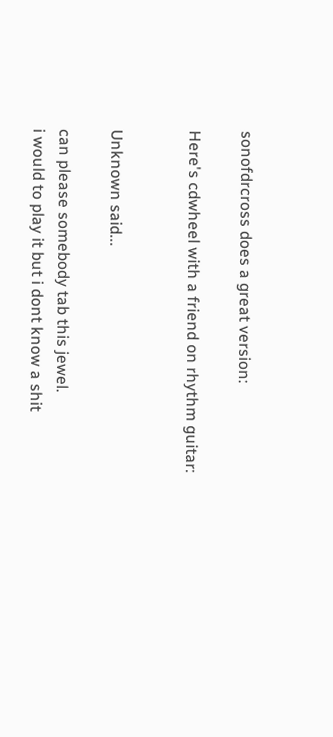sonofdrcross does a great version:

Here's cdwheel with a friend on rhythm guitar:


Unknown said...

can please somebody tab this jewel.
i would to play it but i dont know a shit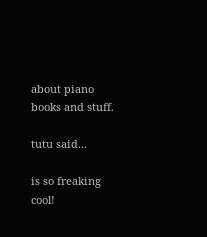about piano books and stuff.

tutu said...

is so freaking cool!